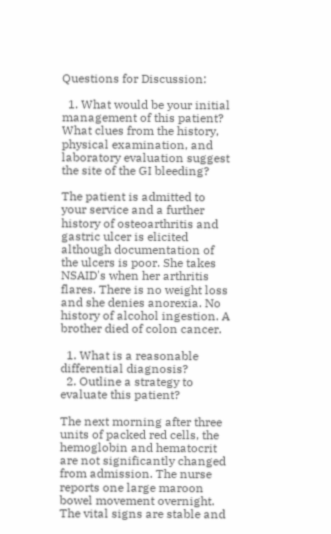Questions for Discussion:

  1. What would be your initial management of this patient? What clues from the history, physical examination, and laboratory evaluation suggest the site of the GI bleeding?

The patient is admitted to your service and a further history of osteoarthritis and gastric ulcer is elicited although documentation of the ulcers is poor. She takes NSAID's when her arthritis flares. There is no weight loss and she denies anorexia. No history of alcohol ingestion. A brother died of colon cancer.

  1. What is a reasonable differential diagnosis?
  2. Outline a strategy to evaluate this patient?

The next morning after three units of packed red cells, the hemoglobin and hematocrit are not significantly changed from admission. The nurse reports one large maroon bowel movement overnight. The vital signs are stable and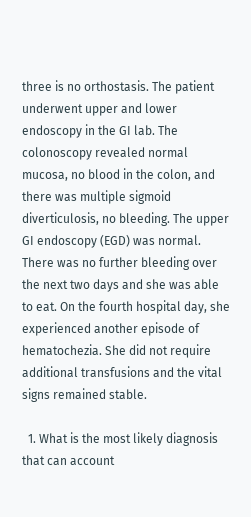three is no orthostasis. The patient underwent upper and lower endoscopy in the GI lab. The colonoscopy revealed normal mucosa, no blood in the colon, and there was multiple sigmoid diverticulosis, no bleeding. The upper GI endoscopy (EGD) was normal. There was no further bleeding over the next two days and she was able to eat. On the fourth hospital day, she experienced another episode of hematochezia. She did not require additional transfusions and the vital signs remained stable.

  1. What is the most likely diagnosis that can account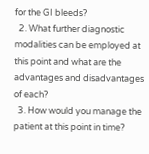for the GI bleeds?
  2. What further diagnostic modalities can be employed at this point and what are the advantages and disadvantages of each?
  3. How would you manage the patient at this point in time?